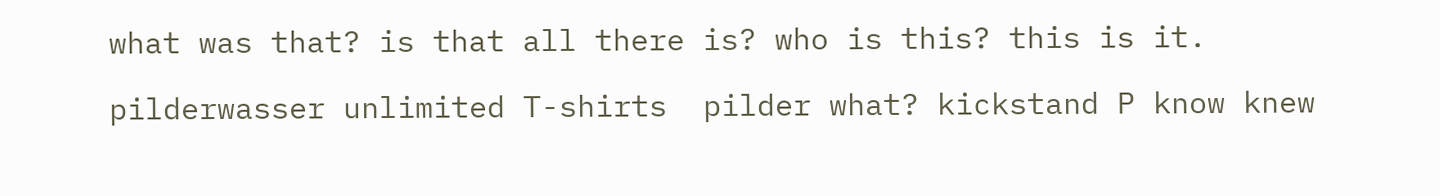what was that? is that all there is? who is this? this is it.

pilderwasser unlimited T-shirts  pilder what? kickstand P know knew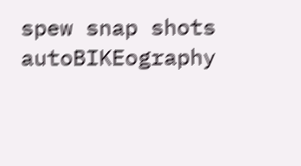spew snap shots autoBIKEography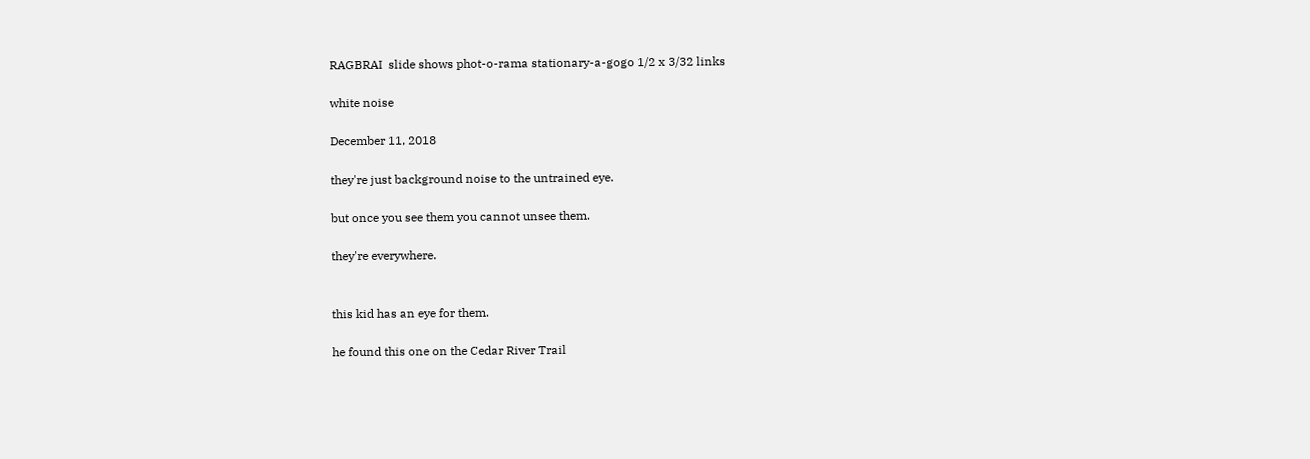RAGBRAI  slide shows phot-o-rama stationary-a-gogo 1/2 x 3/32 links

white noise

December 11, 2018

they're just background noise to the untrained eye.

but once you see them you cannot unsee them.

they're everywhere.


this kid has an eye for them.

he found this one on the Cedar River Trail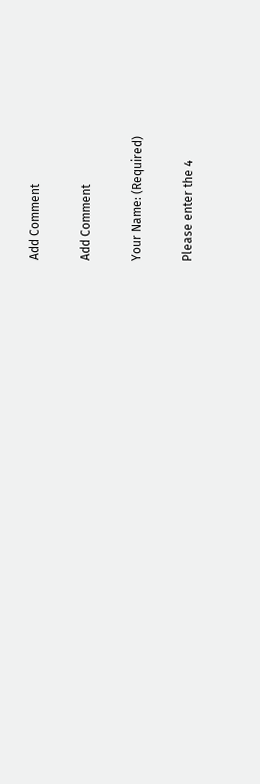Add Comment

Add Comment

Your Name: (Required)

Please enter the 4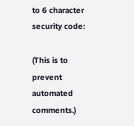to 6 character security code:

(This is to prevent automated comments.)